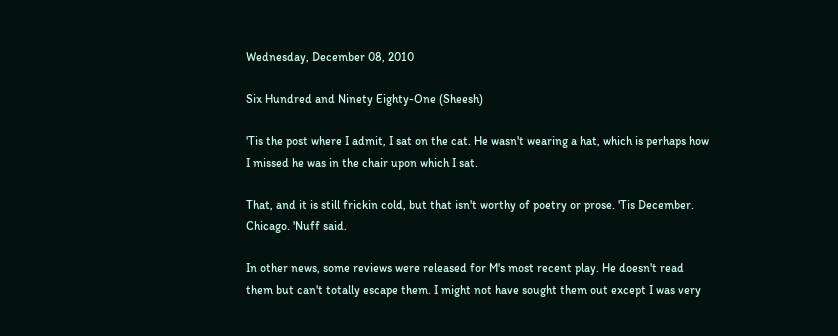Wednesday, December 08, 2010

Six Hundred and Ninety Eighty-One (Sheesh)

'Tis the post where I admit, I sat on the cat. He wasn't wearing a hat, which is perhaps how I missed he was in the chair upon which I sat.

That, and it is still frickin cold, but that isn't worthy of poetry or prose. 'Tis December. Chicago. 'Nuff said.

In other news, some reviews were released for M's most recent play. He doesn't read them but can't totally escape them. I might not have sought them out except I was very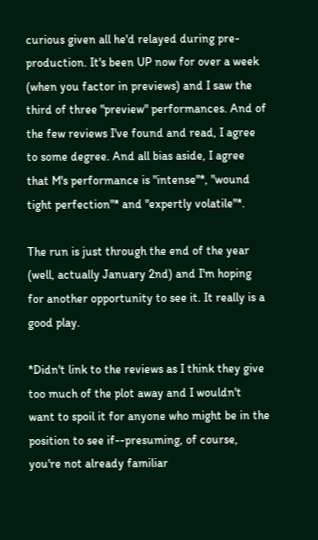curious given all he'd relayed during pre-production. It's been UP now for over a week (when you factor in previews) and I saw the third of three "preview" performances. And of the few reviews I've found and read, I agree to some degree. And all bias aside, I agree that M's performance is "intense"*, "wound tight perfection"* and "expertly volatile"*.

The run is just through the end of the year (well, actually January 2nd) and I'm hoping for another opportunity to see it. It really is a good play.

*Didn't link to the reviews as I think they give too much of the plot away and I wouldn't want to spoil it for anyone who might be in the position to see if--presuming, of course, you're not already familiar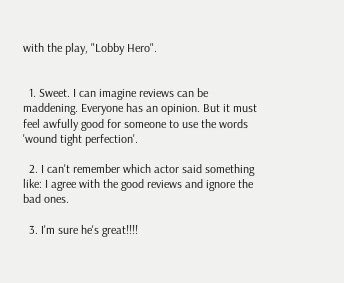with the play, "Lobby Hero".


  1. Sweet. I can imagine reviews can be maddening. Everyone has an opinion. But it must feel awfully good for someone to use the words 'wound tight perfection'.

  2. I can't remember which actor said something like: I agree with the good reviews and ignore the bad ones.

  3. I'm sure he's great!!!!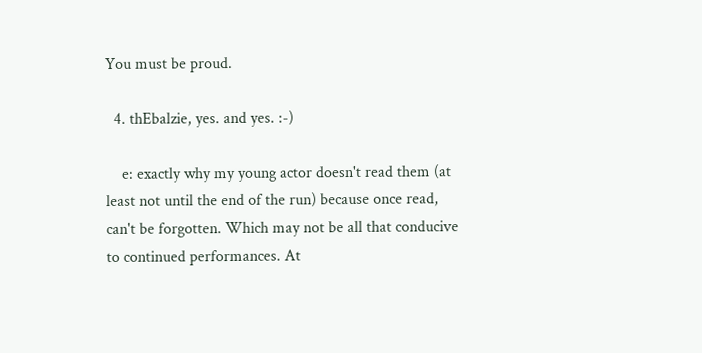You must be proud.

  4. thEbalzie, yes. and yes. :-)

    e: exactly why my young actor doesn't read them (at least not until the end of the run) because once read, can't be forgotten. Which may not be all that conducive to continued performances. At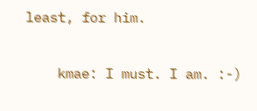least, for him.

    kmae: I must. I am. :-)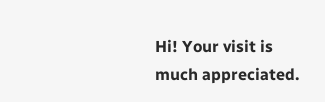Hi! Your visit is much appreciated.